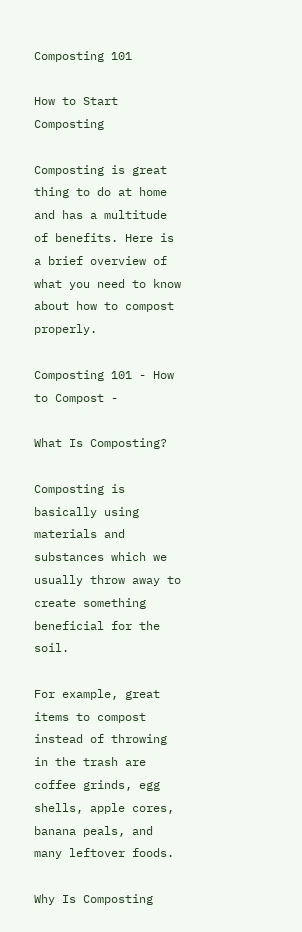Composting 101

How to Start Composting

Composting is great thing to do at home and has a multitude of benefits. Here is a brief overview of what you need to know about how to compost properly.

Composting 101 - How to Compost -

What Is Composting?

Composting is basically using materials and substances which we usually throw away to create something beneficial for the soil.

For example, great items to compost instead of throwing in the trash are coffee grinds, egg shells, apple cores, banana peals, and many leftover foods.

Why Is Composting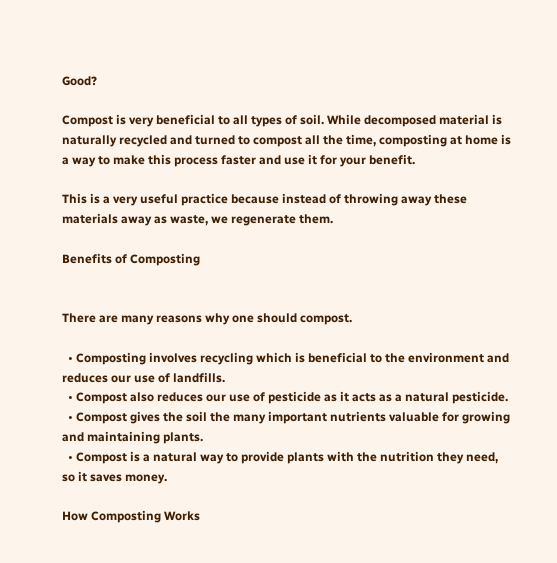Good?

Compost is very beneficial to all types of soil. While decomposed material is naturally recycled and turned to compost all the time, composting at home is a way to make this process faster and use it for your benefit.

This is a very useful practice because instead of throwing away these materials away as waste, we regenerate them.

Benefits of Composting


There are many reasons why one should compost.

  • Composting involves recycling which is beneficial to the environment and reduces our use of landfills.
  • Compost also reduces our use of pesticide as it acts as a natural pesticide.
  • Compost gives the soil the many important nutrients valuable for growing and maintaining plants.
  • Compost is a natural way to provide plants with the nutrition they need, so it saves money.

How Composting Works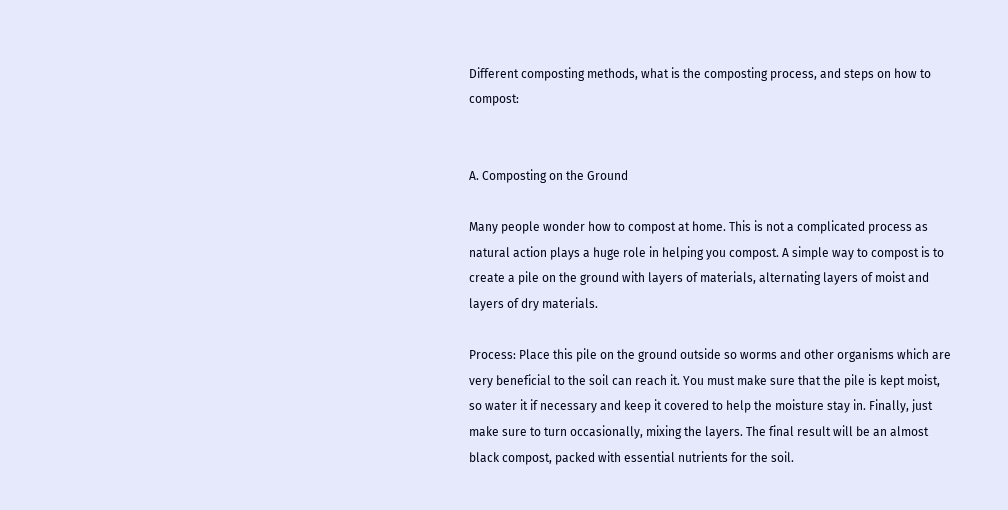Different composting methods, what is the composting process, and steps on how to compost:


A. Composting on the Ground

Many people wonder how to compost at home. This is not a complicated process as natural action plays a huge role in helping you compost. A simple way to compost is to create a pile on the ground with layers of materials, alternating layers of moist and layers of dry materials.

Process: Place this pile on the ground outside so worms and other organisms which are very beneficial to the soil can reach it. You must make sure that the pile is kept moist, so water it if necessary and keep it covered to help the moisture stay in. Finally, just make sure to turn occasionally, mixing the layers. The final result will be an almost black compost, packed with essential nutrients for the soil.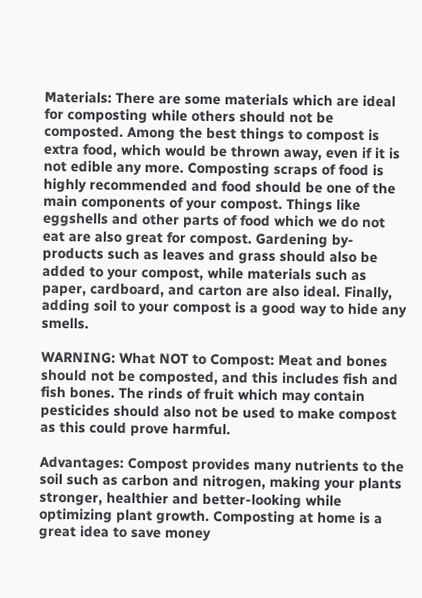Materials: There are some materials which are ideal for composting while others should not be composted. Among the best things to compost is extra food, which would be thrown away, even if it is not edible any more. Composting scraps of food is highly recommended and food should be one of the main components of your compost. Things like eggshells and other parts of food which we do not eat are also great for compost. Gardening by-products such as leaves and grass should also be added to your compost, while materials such as paper, cardboard, and carton are also ideal. Finally, adding soil to your compost is a good way to hide any smells.

WARNING: What NOT to Compost: Meat and bones should not be composted, and this includes fish and fish bones. The rinds of fruit which may contain pesticides should also not be used to make compost as this could prove harmful.

Advantages: Compost provides many nutrients to the soil such as carbon and nitrogen, making your plants stronger, healthier and better-looking while optimizing plant growth. Composting at home is a great idea to save money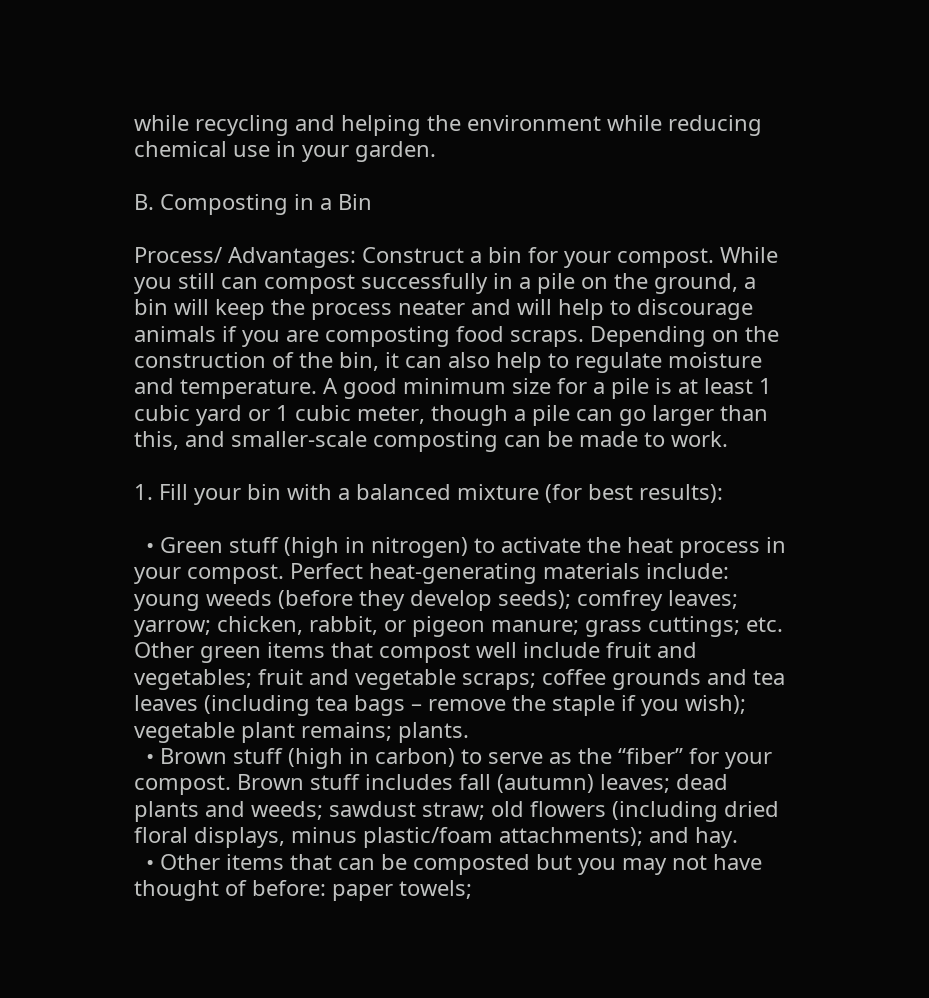while recycling and helping the environment while reducing chemical use in your garden.

B. Composting in a Bin

Process/ Advantages: Construct a bin for your compost. While you still can compost successfully in a pile on the ground, a bin will keep the process neater and will help to discourage animals if you are composting food scraps. Depending on the construction of the bin, it can also help to regulate moisture and temperature. A good minimum size for a pile is at least 1 cubic yard or 1 cubic meter, though a pile can go larger than this, and smaller-scale composting can be made to work.

1. Fill your bin with a balanced mixture (for best results):

  • Green stuff (high in nitrogen) to activate the heat process in your compost. Perfect heat-generating materials include: young weeds (before they develop seeds); comfrey leaves; yarrow; chicken, rabbit, or pigeon manure; grass cuttings; etc. Other green items that compost well include fruit and vegetables; fruit and vegetable scraps; coffee grounds and tea leaves (including tea bags – remove the staple if you wish); vegetable plant remains; plants.
  • Brown stuff (high in carbon) to serve as the “fiber” for your compost. Brown stuff includes fall (autumn) leaves; dead plants and weeds; sawdust straw; old flowers (including dried floral displays, minus plastic/foam attachments); and hay.
  • Other items that can be composted but you may not have thought of before: paper towels;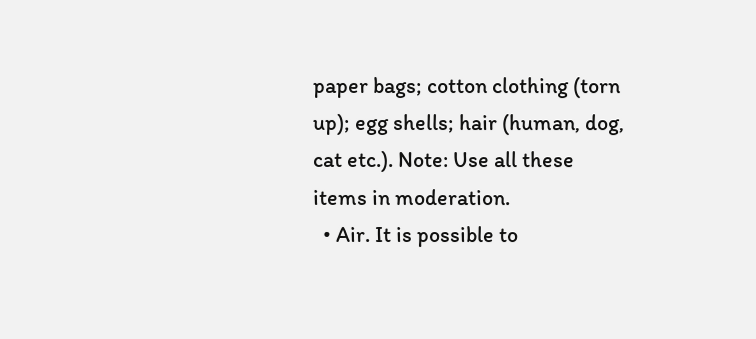paper bags; cotton clothing (torn up); egg shells; hair (human, dog, cat etc.). Note: Use all these items in moderation.
  • Air. It is possible to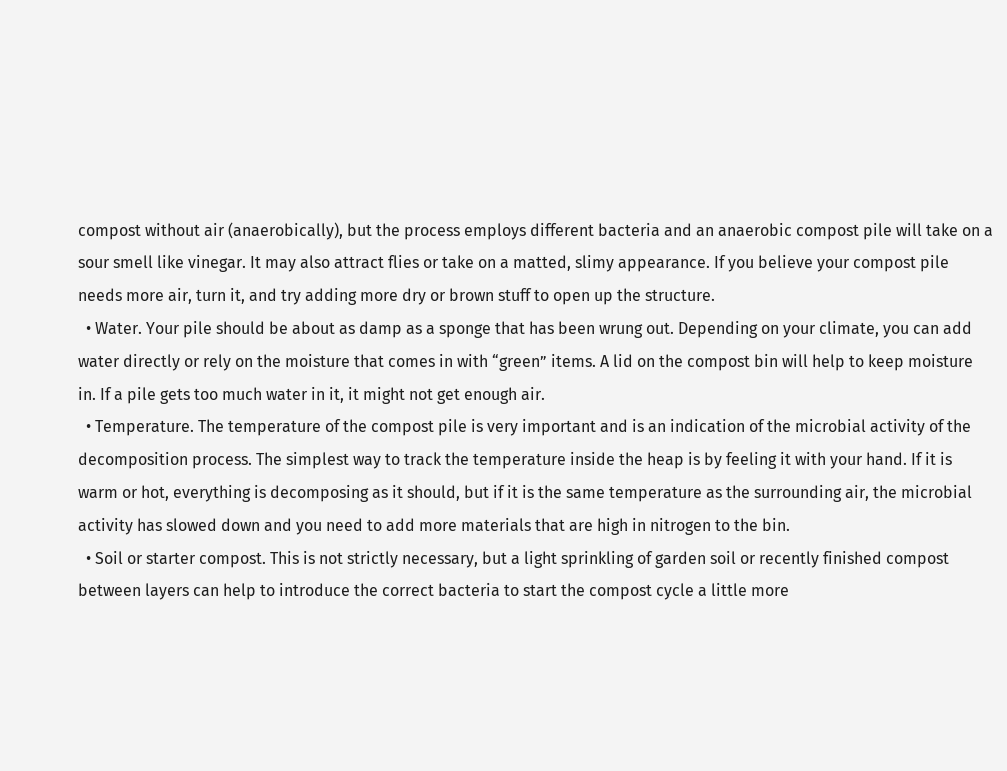compost without air (anaerobically), but the process employs different bacteria and an anaerobic compost pile will take on a sour smell like vinegar. It may also attract flies or take on a matted, slimy appearance. If you believe your compost pile needs more air, turn it, and try adding more dry or brown stuff to open up the structure.
  • Water. Your pile should be about as damp as a sponge that has been wrung out. Depending on your climate, you can add water directly or rely on the moisture that comes in with “green” items. A lid on the compost bin will help to keep moisture in. If a pile gets too much water in it, it might not get enough air.
  • Temperature. The temperature of the compost pile is very important and is an indication of the microbial activity of the decomposition process. The simplest way to track the temperature inside the heap is by feeling it with your hand. If it is warm or hot, everything is decomposing as it should, but if it is the same temperature as the surrounding air, the microbial activity has slowed down and you need to add more materials that are high in nitrogen to the bin.
  • Soil or starter compost. This is not strictly necessary, but a light sprinkling of garden soil or recently finished compost between layers can help to introduce the correct bacteria to start the compost cycle a little more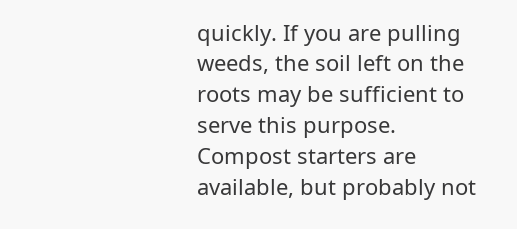quickly. If you are pulling weeds, the soil left on the roots may be sufficient to serve this purpose. Compost starters are available, but probably not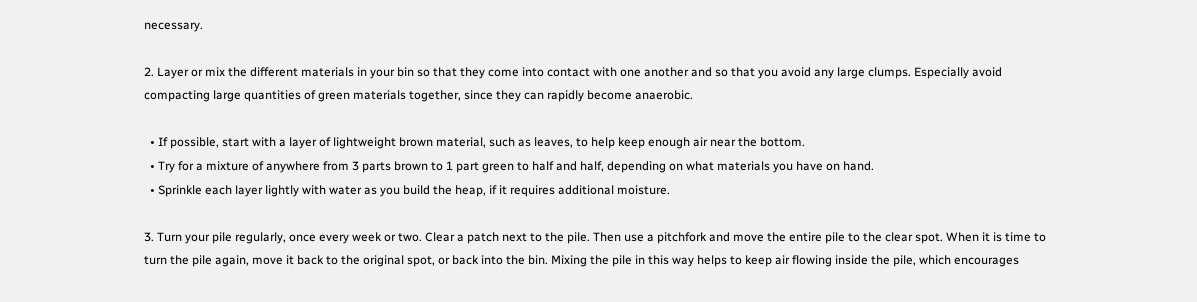necessary.

2. Layer or mix the different materials in your bin so that they come into contact with one another and so that you avoid any large clumps. Especially avoid compacting large quantities of green materials together, since they can rapidly become anaerobic.

  • If possible, start with a layer of lightweight brown material, such as leaves, to help keep enough air near the bottom.
  • Try for a mixture of anywhere from 3 parts brown to 1 part green to half and half, depending on what materials you have on hand.
  • Sprinkle each layer lightly with water as you build the heap, if it requires additional moisture.

3. Turn your pile regularly, once every week or two. Clear a patch next to the pile. Then use a pitchfork and move the entire pile to the clear spot. When it is time to turn the pile again, move it back to the original spot, or back into the bin. Mixing the pile in this way helps to keep air flowing inside the pile, which encourages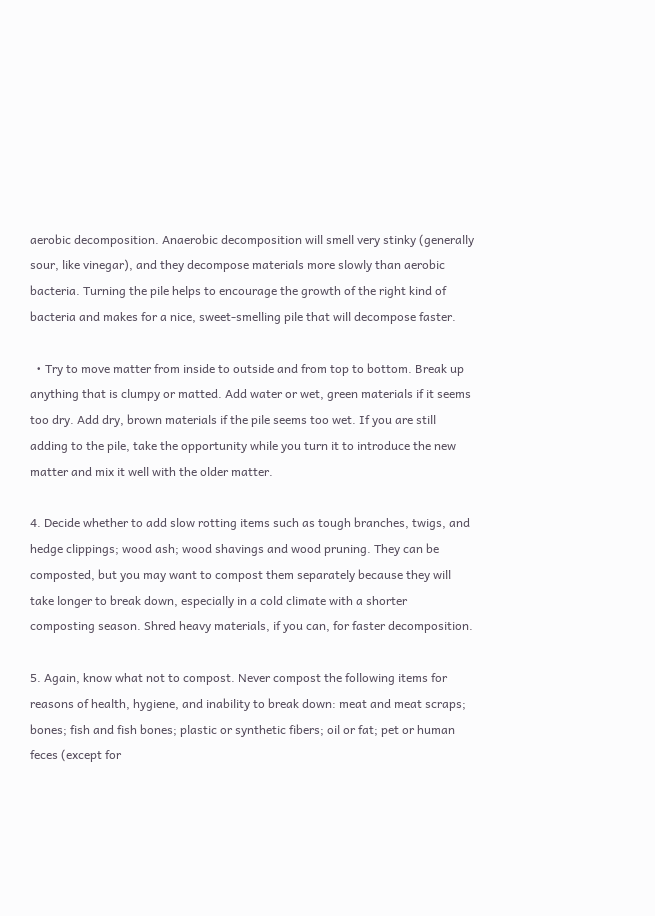aerobic decomposition. Anaerobic decomposition will smell very stinky (generally sour, like vinegar), and they decompose materials more slowly than aerobic bacteria. Turning the pile helps to encourage the growth of the right kind of bacteria and makes for a nice, sweet-smelling pile that will decompose faster.

  • Try to move matter from inside to outside and from top to bottom. Break up anything that is clumpy or matted. Add water or wet, green materials if it seems too dry. Add dry, brown materials if the pile seems too wet. If you are still adding to the pile, take the opportunity while you turn it to introduce the new matter and mix it well with the older matter.

4. Decide whether to add slow rotting items such as tough branches, twigs, and hedge clippings; wood ash; wood shavings and wood pruning. They can be composted, but you may want to compost them separately because they will take longer to break down, especially in a cold climate with a shorter composting season. Shred heavy materials, if you can, for faster decomposition.

5. Again, know what not to compost. Never compost the following items for reasons of health, hygiene, and inability to break down: meat and meat scraps; bones; fish and fish bones; plastic or synthetic fibers; oil or fat; pet or human feces (except for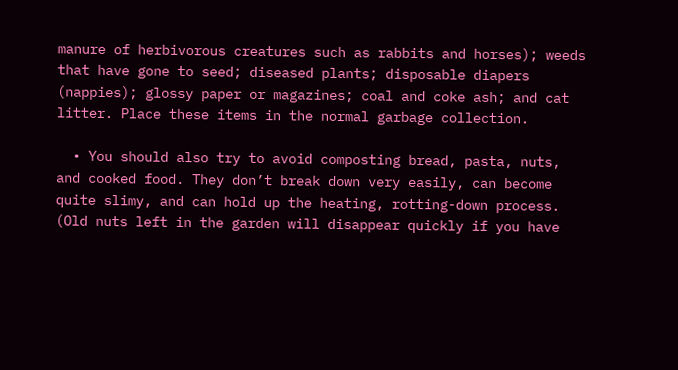manure of herbivorous creatures such as rabbits and horses); weeds that have gone to seed; diseased plants; disposable diapers (nappies); glossy paper or magazines; coal and coke ash; and cat litter. Place these items in the normal garbage collection.

  • You should also try to avoid composting bread, pasta, nuts, and cooked food. They don’t break down very easily, can become quite slimy, and can hold up the heating, rotting-down process. (Old nuts left in the garden will disappear quickly if you have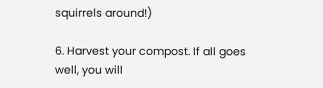squirrels around!)

6. Harvest your compost. If all goes well, you will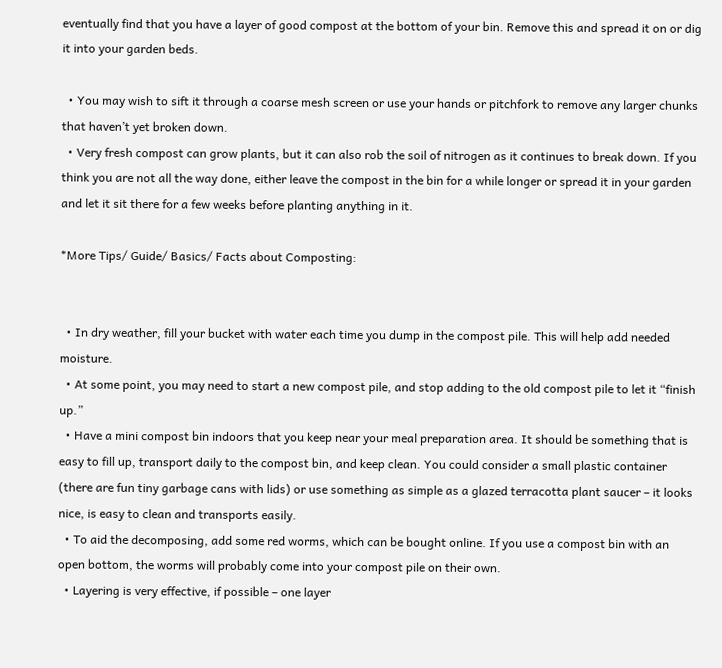eventually find that you have a layer of good compost at the bottom of your bin. Remove this and spread it on or dig it into your garden beds.

  • You may wish to sift it through a coarse mesh screen or use your hands or pitchfork to remove any larger chunks that haven’t yet broken down.
  • Very fresh compost can grow plants, but it can also rob the soil of nitrogen as it continues to break down. If you think you are not all the way done, either leave the compost in the bin for a while longer or spread it in your garden and let it sit there for a few weeks before planting anything in it.

*More Tips/ Guide/ Basics/ Facts about Composting:


  • In dry weather, fill your bucket with water each time you dump in the compost pile. This will help add needed moisture.
  • At some point, you may need to start a new compost pile, and stop adding to the old compost pile to let it “finish up.”
  • Have a mini compost bin indoors that you keep near your meal preparation area. It should be something that is easy to fill up, transport daily to the compost bin, and keep clean. You could consider a small plastic container (there are fun tiny garbage cans with lids) or use something as simple as a glazed terracotta plant saucer – it looks nice, is easy to clean and transports easily.
  • To aid the decomposing, add some red worms, which can be bought online. If you use a compost bin with an open bottom, the worms will probably come into your compost pile on their own.
  • Layering is very effective, if possible – one layer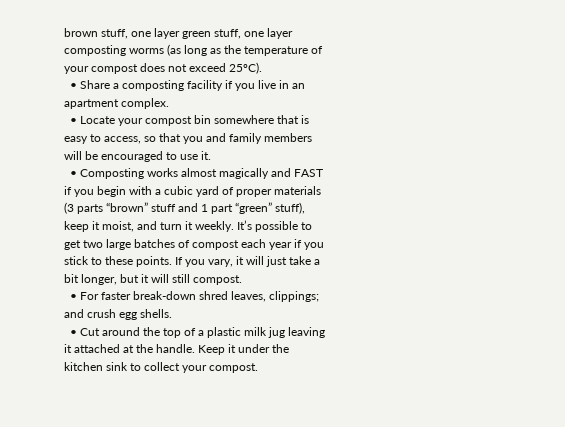brown stuff, one layer green stuff, one layer composting worms (as long as the temperature of your compost does not exceed 25ºC).
  • Share a composting facility if you live in an apartment complex.
  • Locate your compost bin somewhere that is easy to access, so that you and family members will be encouraged to use it.
  • Composting works almost magically and FAST if you begin with a cubic yard of proper materials (3 parts “brown” stuff and 1 part “green” stuff), keep it moist, and turn it weekly. It’s possible to get two large batches of compost each year if you stick to these points. If you vary, it will just take a bit longer, but it will still compost.
  • For faster break-down shred leaves, clippings; and crush egg shells.
  • Cut around the top of a plastic milk jug leaving it attached at the handle. Keep it under the kitchen sink to collect your compost.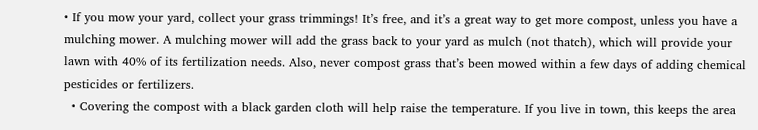• If you mow your yard, collect your grass trimmings! It’s free, and it’s a great way to get more compost, unless you have a mulching mower. A mulching mower will add the grass back to your yard as mulch (not thatch), which will provide your lawn with 40% of its fertilization needs. Also, never compost grass that’s been mowed within a few days of adding chemical pesticides or fertilizers.
  • Covering the compost with a black garden cloth will help raise the temperature. If you live in town, this keeps the area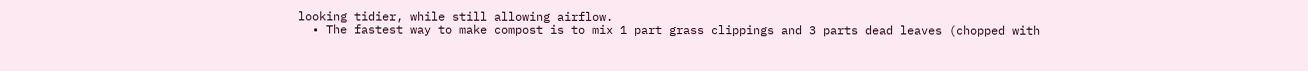looking tidier, while still allowing airflow.
  • The fastest way to make compost is to mix 1 part grass clippings and 3 parts dead leaves (chopped with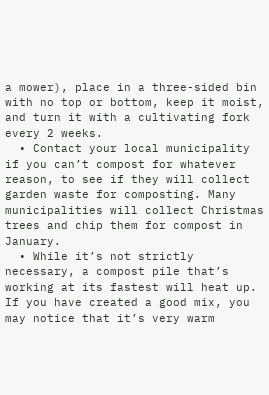a mower), place in a three-sided bin with no top or bottom, keep it moist, and turn it with a cultivating fork every 2 weeks.
  • Contact your local municipality if you can’t compost for whatever reason, to see if they will collect garden waste for composting. Many municipalities will collect Christmas trees and chip them for compost in January.
  • While it’s not strictly necessary, a compost pile that’s working at its fastest will heat up. If you have created a good mix, you may notice that it’s very warm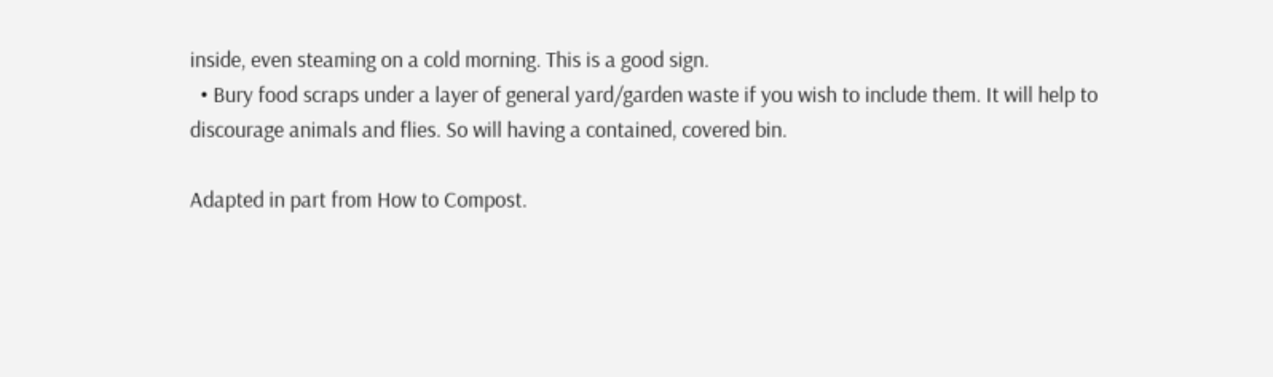inside, even steaming on a cold morning. This is a good sign.
  • Bury food scraps under a layer of general yard/garden waste if you wish to include them. It will help to discourage animals and flies. So will having a contained, covered bin.

Adapted in part from How to Compost.